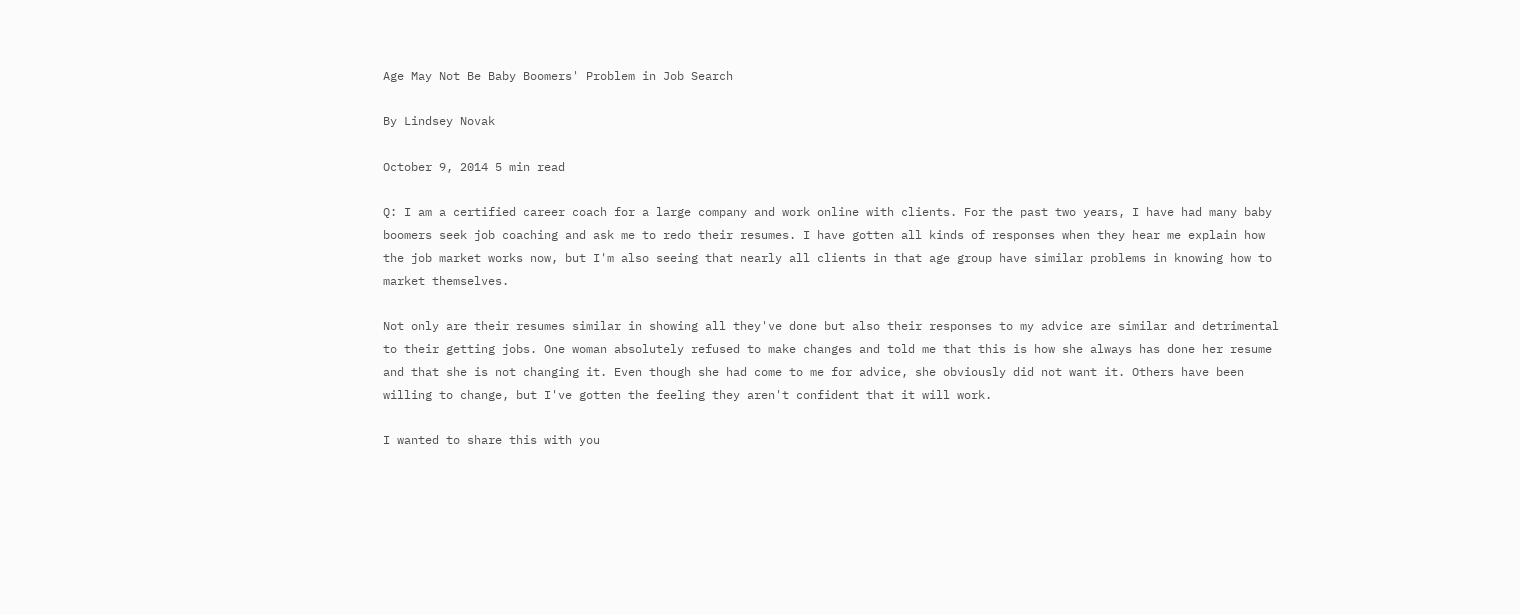Age May Not Be Baby Boomers' Problem in Job Search

By Lindsey Novak

October 9, 2014 5 min read

Q: I am a certified career coach for a large company and work online with clients. For the past two years, I have had many baby boomers seek job coaching and ask me to redo their resumes. I have gotten all kinds of responses when they hear me explain how the job market works now, but I'm also seeing that nearly all clients in that age group have similar problems in knowing how to market themselves.

Not only are their resumes similar in showing all they've done but also their responses to my advice are similar and detrimental to their getting jobs. One woman absolutely refused to make changes and told me that this is how she always has done her resume and that she is not changing it. Even though she had come to me for advice, she obviously did not want it. Others have been willing to change, but I've gotten the feeling they aren't confident that it will work.

I wanted to share this with you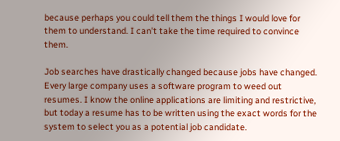because perhaps you could tell them the things I would love for them to understand. I can't take the time required to convince them.

Job searches have drastically changed because jobs have changed. Every large company uses a software program to weed out resumes. I know the online applications are limiting and restrictive, but today a resume has to be written using the exact words for the system to select you as a potential job candidate.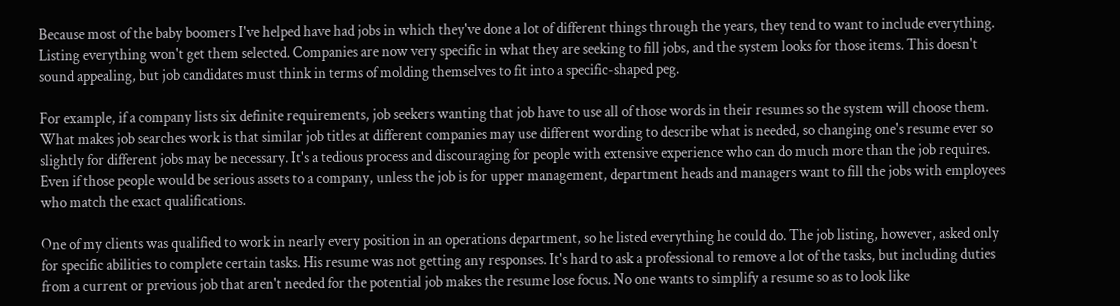Because most of the baby boomers I've helped have had jobs in which they've done a lot of different things through the years, they tend to want to include everything. Listing everything won't get them selected. Companies are now very specific in what they are seeking to fill jobs, and the system looks for those items. This doesn't sound appealing, but job candidates must think in terms of molding themselves to fit into a specific-shaped peg.

For example, if a company lists six definite requirements, job seekers wanting that job have to use all of those words in their resumes so the system will choose them. What makes job searches work is that similar job titles at different companies may use different wording to describe what is needed, so changing one's resume ever so slightly for different jobs may be necessary. It's a tedious process and discouraging for people with extensive experience who can do much more than the job requires. Even if those people would be serious assets to a company, unless the job is for upper management, department heads and managers want to fill the jobs with employees who match the exact qualifications.

One of my clients was qualified to work in nearly every position in an operations department, so he listed everything he could do. The job listing, however, asked only for specific abilities to complete certain tasks. His resume was not getting any responses. It's hard to ask a professional to remove a lot of the tasks, but including duties from a current or previous job that aren't needed for the potential job makes the resume lose focus. No one wants to simplify a resume so as to look like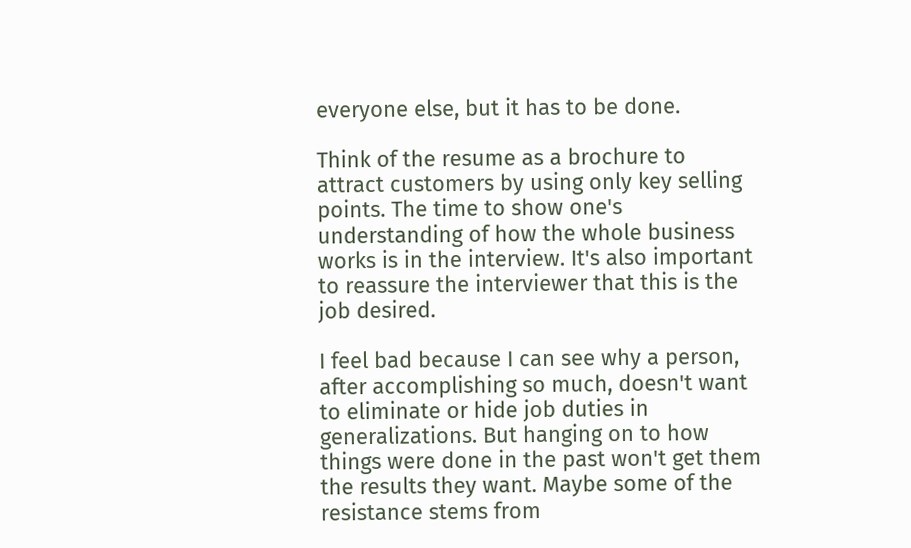everyone else, but it has to be done.

Think of the resume as a brochure to attract customers by using only key selling points. The time to show one's understanding of how the whole business works is in the interview. It's also important to reassure the interviewer that this is the job desired.

I feel bad because I can see why a person, after accomplishing so much, doesn't want to eliminate or hide job duties in generalizations. But hanging on to how things were done in the past won't get them the results they want. Maybe some of the resistance stems from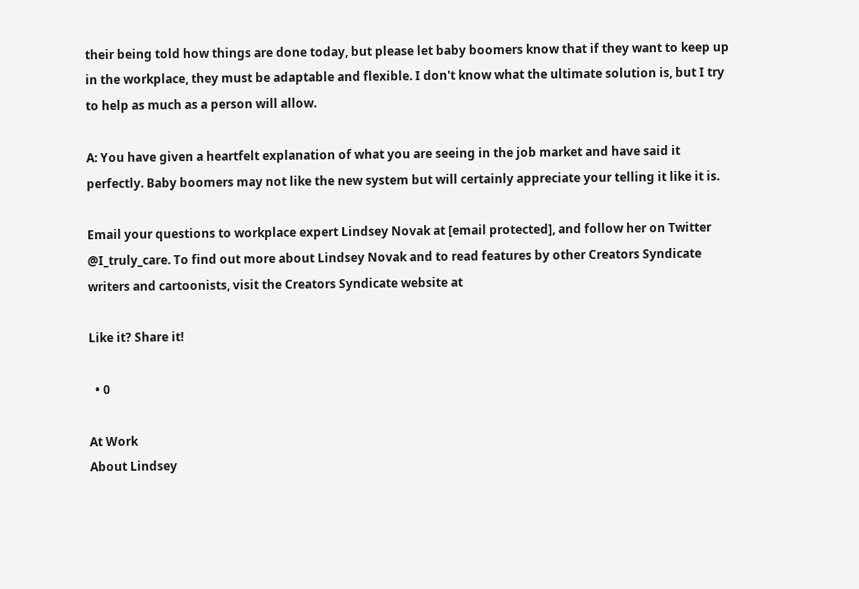their being told how things are done today, but please let baby boomers know that if they want to keep up in the workplace, they must be adaptable and flexible. I don't know what the ultimate solution is, but I try to help as much as a person will allow.

A: You have given a heartfelt explanation of what you are seeing in the job market and have said it perfectly. Baby boomers may not like the new system but will certainly appreciate your telling it like it is.

Email your questions to workplace expert Lindsey Novak at [email protected], and follow her on Twitter @I_truly_care. To find out more about Lindsey Novak and to read features by other Creators Syndicate writers and cartoonists, visit the Creators Syndicate website at

Like it? Share it!

  • 0

At Work
About Lindsey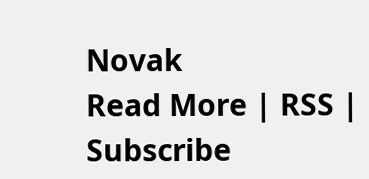Novak
Read More | RSS | Subscribe